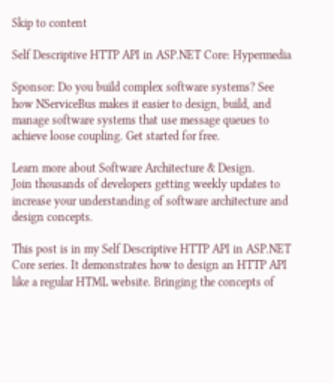Skip to content

Self Descriptive HTTP API in ASP.NET Core: Hypermedia

Sponsor: Do you build complex software systems? See how NServiceBus makes it easier to design, build, and manage software systems that use message queues to achieve loose coupling. Get started for free.

Learn more about Software Architecture & Design.
Join thousands of developers getting weekly updates to increase your understanding of software architecture and design concepts.

This post is in my Self Descriptive HTTP API in ASP.NET Core series. It demonstrates how to design an HTTP API like a regular HTML website. Bringing the concepts of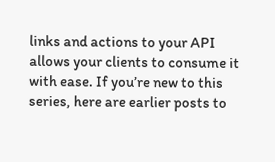links and actions to your API allows your clients to consume it with ease. If you’re new to this series, here are earlier posts to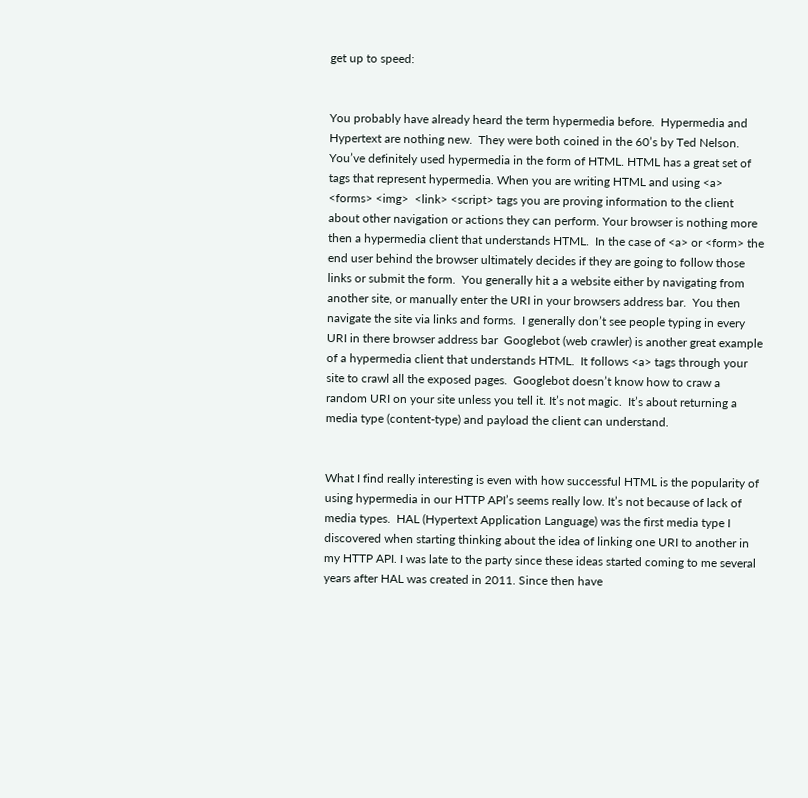get up to speed:


You probably have already heard the term hypermedia before.  Hypermedia and Hypertext are nothing new.  They were both coined in the 60’s by Ted Nelson. You’ve definitely used hypermedia in the form of HTML. HTML has a great set of tags that represent hypermedia. When you are writing HTML and using <a>  <forms> <img>  <link> <script> tags you are proving information to the client about other navigation or actions they can perform. Your browser is nothing more then a hypermedia client that understands HTML.  In the case of <a> or <form> the end user behind the browser ultimately decides if they are going to follow those links or submit the form.  You generally hit a a website either by navigating from another site, or manually enter the URI in your browsers address bar.  You then navigate the site via links and forms.  I generally don’t see people typing in every URI in there browser address bar  Googlebot (web crawler) is another great example of a hypermedia client that understands HTML.  It follows <a> tags through your site to crawl all the exposed pages.  Googlebot doesn’t know how to craw a random URI on your site unless you tell it. It’s not magic.  It’s about returning a media type (content-type) and payload the client can understand.


What I find really interesting is even with how successful HTML is the popularity of using hypermedia in our HTTP API’s seems really low. It’s not because of lack of media types.  HAL (Hypertext Application Language) was the first media type I discovered when starting thinking about the idea of linking one URI to another in my HTTP API. I was late to the party since these ideas started coming to me several years after HAL was created in 2011. Since then have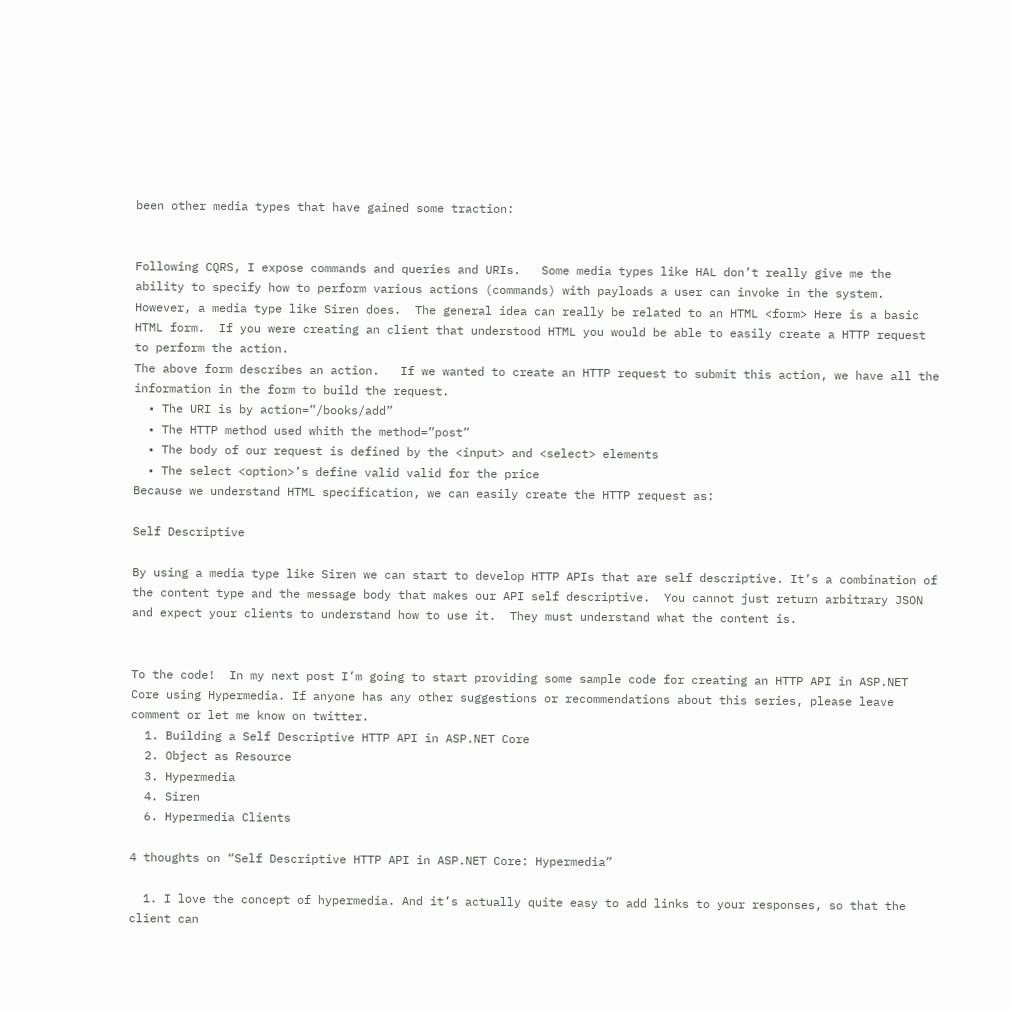been other media types that have gained some traction:


Following CQRS, I expose commands and queries and URIs.   Some media types like HAL don’t really give me the ability to specify how to perform various actions (commands) with payloads a user can invoke in the system. However, a media type like Siren does.  The general idea can really be related to an HTML <form> Here is a basic HTML form.  If you were creating an client that understood HTML you would be able to easily create a HTTP request to perform the action.
The above form describes an action.   If we wanted to create an HTTP request to submit this action, we have all the information in the form to build the request.
  • The URI is by action=”/books/add”
  • The HTTP method used whith the method=”post”
  • The body of our request is defined by the <input> and <select> elements
  • The select <option>’s define valid valid for the price
Because we understand HTML specification, we can easily create the HTTP request as:

Self Descriptive

By using a media type like Siren we can start to develop HTTP APIs that are self descriptive. It’s a combination of the content type and the message body that makes our API self descriptive.  You cannot just return arbitrary JSON and expect your clients to understand how to use it.  They must understand what the content is.


To the code!  In my next post I’m going to start providing some sample code for creating an HTTP API in ASP.NET Core using Hypermedia. If anyone has any other suggestions or recommendations about this series, please leave comment or let me know on twitter.
  1. Building a Self Descriptive HTTP API in ASP.NET Core
  2. Object as Resource
  3. Hypermedia
  4. Siren
  6. Hypermedia Clients

4 thoughts on “Self Descriptive HTTP API in ASP.NET Core: Hypermedia”

  1. I love the concept of hypermedia. And it’s actually quite easy to add links to your responses, so that the client can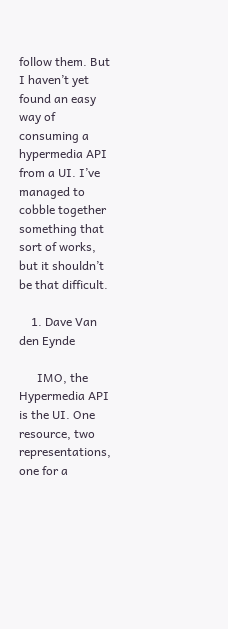follow them. But I haven’t yet found an easy way of consuming a hypermedia API from a UI. I’ve managed to cobble together something that sort of works, but it shouldn’t be that difficult.

    1. Dave Van den Eynde

      IMO, the Hypermedia API is the UI. One resource, two representations, one for a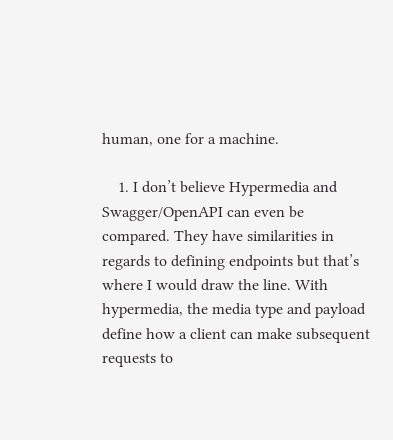human, one for a machine.

    1. I don’t believe Hypermedia and Swagger/OpenAPI can even be compared. They have similarities in regards to defining endpoints but that’s where I would draw the line. With hypermedia, the media type and payload define how a client can make subsequent requests to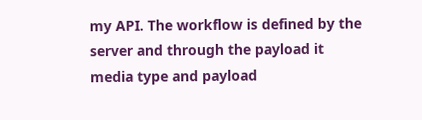my API. The workflow is defined by the server and through the payload it media type and payload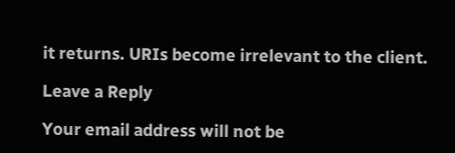it returns. URIs become irrelevant to the client.

Leave a Reply

Your email address will not be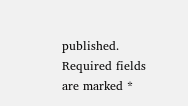published. Required fields are marked *